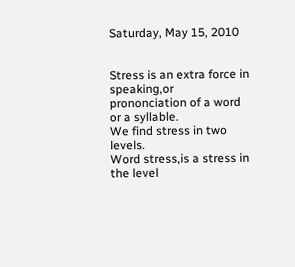Saturday, May 15, 2010


Stress is an extra force in speaking,or prononciation of a word or a syllable.
We find stress in two levels.
Word stress,is a stress in the level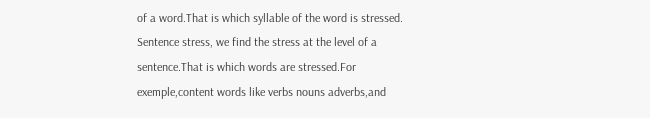of a word.That is which syllable of the word is stressed.
Sentence stress, we find the stress at the level of a sentence.That is which words are stressed.For exemple,content words like verbs nouns adverbs,and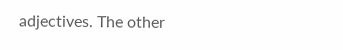adjectives. The other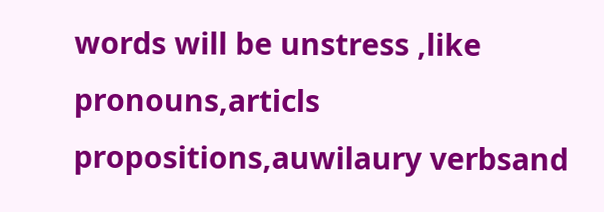words will be unstress ,like pronouns,articls propositions,auwilaury verbsand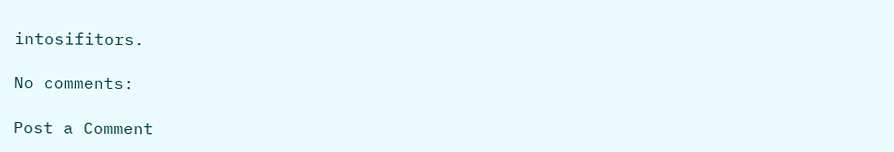intosifitors.

No comments:

Post a Comment